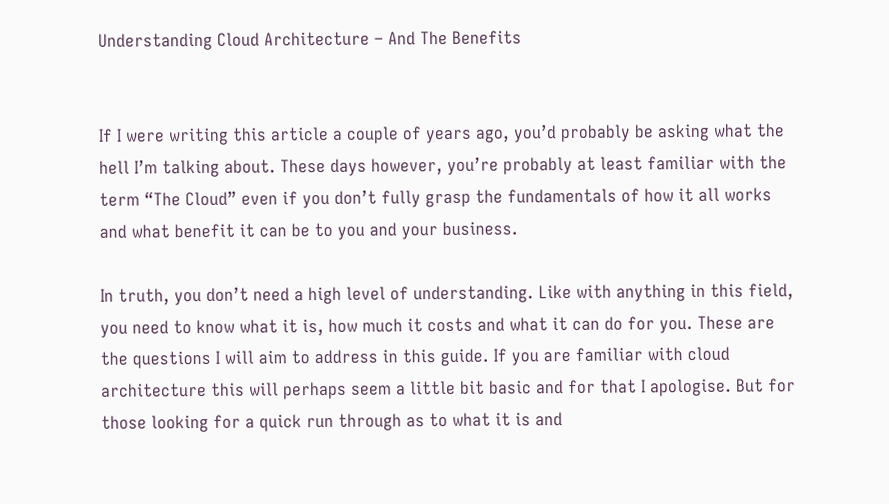Understanding Cloud Architecture – And The Benefits


If I were writing this article a couple of years ago, you’d probably be asking what the hell I’m talking about. These days however, you’re probably at least familiar with the term “The Cloud” even if you don’t fully grasp the fundamentals of how it all works and what benefit it can be to you and your business.

In truth, you don’t need a high level of understanding. Like with anything in this field, you need to know what it is, how much it costs and what it can do for you. These are the questions I will aim to address in this guide. If you are familiar with cloud architecture this will perhaps seem a little bit basic and for that I apologise. But for those looking for a quick run through as to what it is and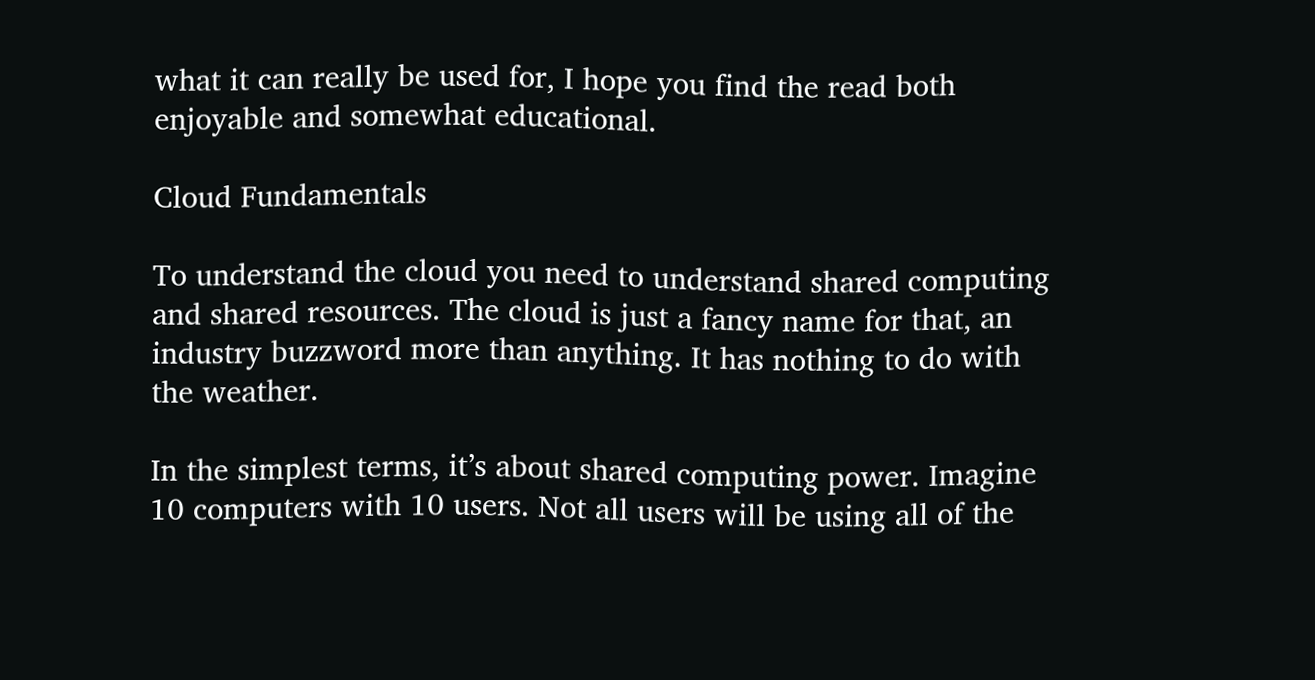what it can really be used for, I hope you find the read both enjoyable and somewhat educational.

Cloud Fundamentals

To understand the cloud you need to understand shared computing and shared resources. The cloud is just a fancy name for that, an industry buzzword more than anything. It has nothing to do with the weather.

In the simplest terms, it’s about shared computing power. Imagine 10 computers with 10 users. Not all users will be using all of the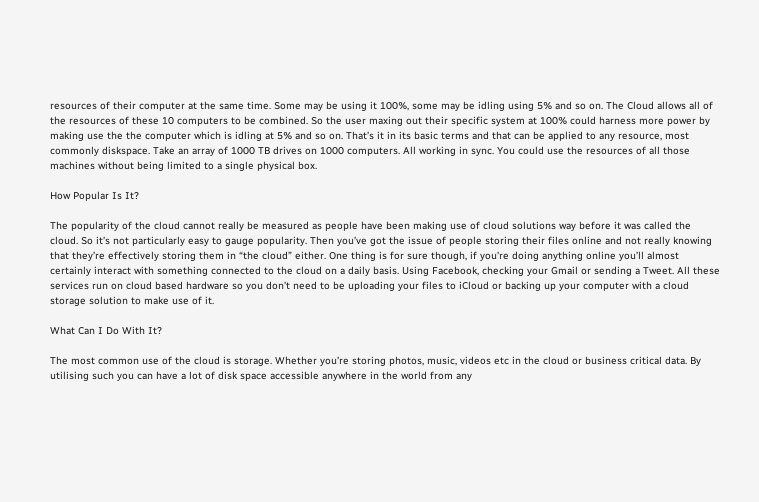resources of their computer at the same time. Some may be using it 100%, some may be idling using 5% and so on. The Cloud allows all of the resources of these 10 computers to be combined. So the user maxing out their specific system at 100% could harness more power by making use the the computer which is idling at 5% and so on. That’s it in its basic terms and that can be applied to any resource, most commonly diskspace. Take an array of 1000 TB drives on 1000 computers. All working in sync. You could use the resources of all those machines without being limited to a single physical box.

How Popular Is It?

The popularity of the cloud cannot really be measured as people have been making use of cloud solutions way before it was called the cloud. So it’s not particularly easy to gauge popularity. Then you’ve got the issue of people storing their files online and not really knowing that they’re effectively storing them in “the cloud” either. One thing is for sure though, if you’re doing anything online you’ll almost certainly interact with something connected to the cloud on a daily basis. Using Facebook, checking your Gmail or sending a Tweet. All these services run on cloud based hardware so you don’t need to be uploading your files to iCloud or backing up your computer with a cloud storage solution to make use of it.

What Can I Do With It?

The most common use of the cloud is storage. Whether you’re storing photos, music, videos etc in the cloud or business critical data. By utilising such you can have a lot of disk space accessible anywhere in the world from any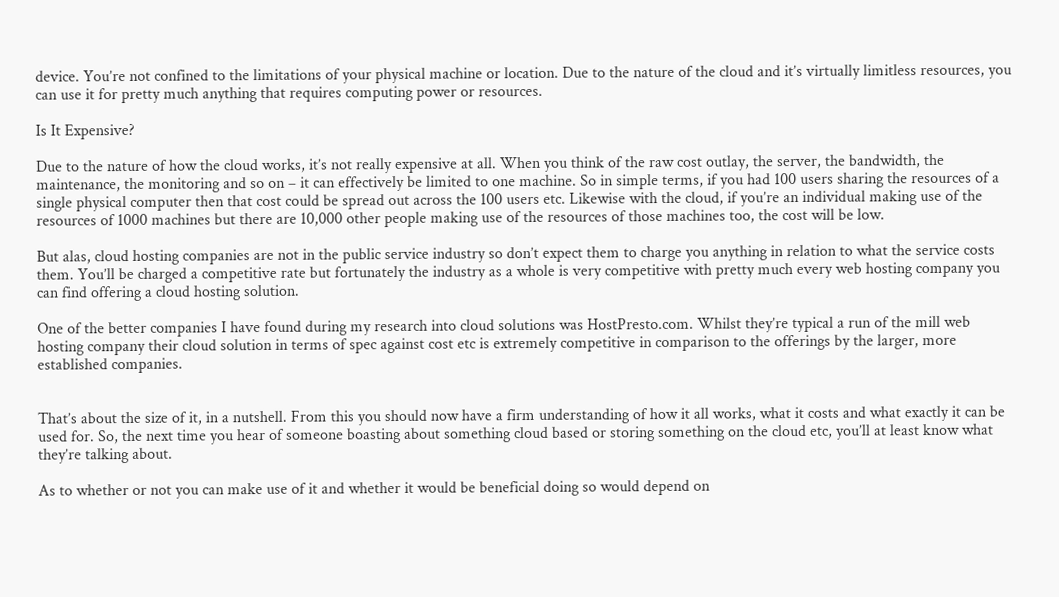device. You’re not confined to the limitations of your physical machine or location. Due to the nature of the cloud and it’s virtually limitless resources, you can use it for pretty much anything that requires computing power or resources.

Is It Expensive?

Due to the nature of how the cloud works, it’s not really expensive at all. When you think of the raw cost outlay, the server, the bandwidth, the maintenance, the monitoring and so on – it can effectively be limited to one machine. So in simple terms, if you had 100 users sharing the resources of a single physical computer then that cost could be spread out across the 100 users etc. Likewise with the cloud, if you’re an individual making use of the resources of 1000 machines but there are 10,000 other people making use of the resources of those machines too, the cost will be low.

But alas, cloud hosting companies are not in the public service industry so don’t expect them to charge you anything in relation to what the service costs them. You’ll be charged a competitive rate but fortunately the industry as a whole is very competitive with pretty much every web hosting company you can find offering a cloud hosting solution.

One of the better companies I have found during my research into cloud solutions was HostPresto.com. Whilst they’re typical a run of the mill web hosting company their cloud solution in terms of spec against cost etc is extremely competitive in comparison to the offerings by the larger, more established companies.


That’s about the size of it, in a nutshell. From this you should now have a firm understanding of how it all works, what it costs and what exactly it can be used for. So, the next time you hear of someone boasting about something cloud based or storing something on the cloud etc, you’ll at least know what they’re talking about.

As to whether or not you can make use of it and whether it would be beneficial doing so would depend on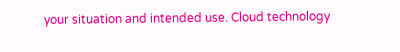your situation and intended use. Cloud technology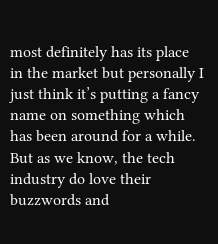most definitely has its place in the market but personally I just think it’s putting a fancy name on something which has been around for a while. But as we know, the tech industry do love their buzzwords and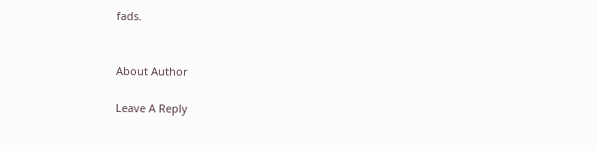fads.


About Author

Leave A Reply